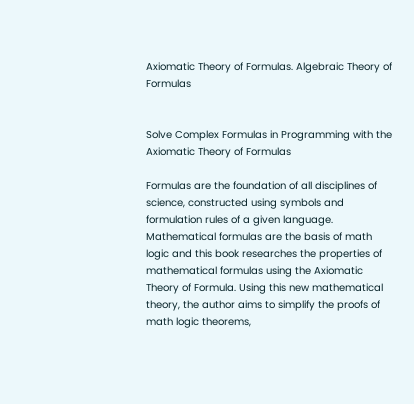Axiomatic Theory of Formulas. Algebraic Theory of Formulas


Solve Complex Formulas in Programming with the Axiomatic Theory of Formulas

Formulas are the foundation of all disciplines of science, constructed using symbols and formulation rules of a given language. Mathematical formulas are the basis of math logic and this book researches the properties of mathematical formulas using the Axiomatic Theory of Formula. Using this new mathematical theory, the author aims to simplify the proofs of math logic theorems,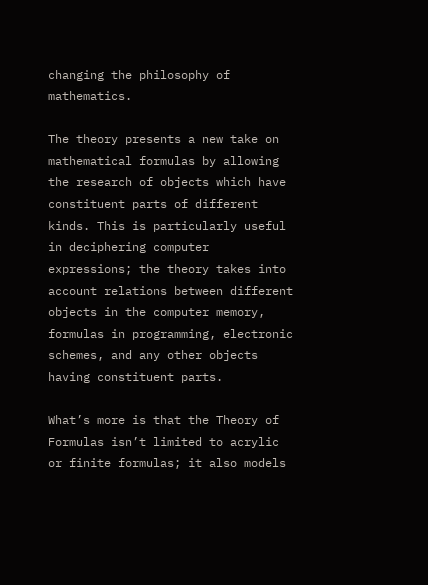changing the philosophy of mathematics.

The theory presents a new take on mathematical formulas by allowing the research of objects which have constituent parts of different kinds. This is particularly useful in deciphering computer expressions; the theory takes into account relations between different objects in the computer memory, formulas in programming, electronic schemes, and any other objects having constituent parts.

What’s more is that the Theory of Formulas isn’t limited to acrylic or finite formulas; it also models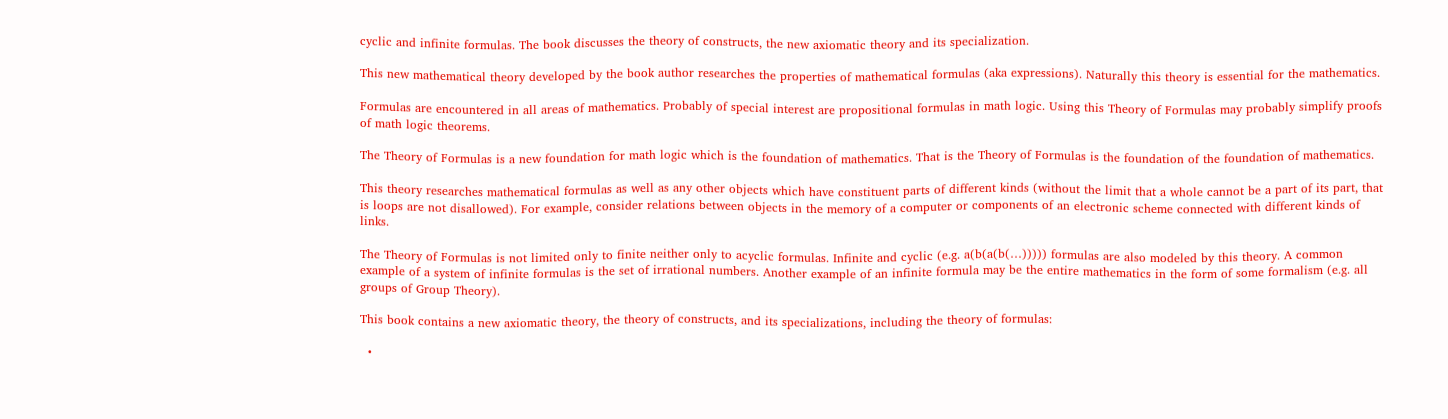cyclic and infinite formulas. The book discusses the theory of constructs, the new axiomatic theory and its specialization.

This new mathematical theory developed by the book author researches the properties of mathematical formulas (aka expressions). Naturally this theory is essential for the mathematics.

Formulas are encountered in all areas of mathematics. Probably of special interest are propositional formulas in math logic. Using this Theory of Formulas may probably simplify proofs of math logic theorems.

The Theory of Formulas is a new foundation for math logic which is the foundation of mathematics. That is the Theory of Formulas is the foundation of the foundation of mathematics.

This theory researches mathematical formulas as well as any other objects which have constituent parts of different kinds (without the limit that a whole cannot be a part of its part, that is loops are not disallowed). For example, consider relations between objects in the memory of a computer or components of an electronic scheme connected with different kinds of links.

The Theory of Formulas is not limited only to finite neither only to acyclic formulas. Infinite and cyclic (e.g. a(b(a(b(…))))) formulas are also modeled by this theory. A common example of a system of infinite formulas is the set of irrational numbers. Another example of an infinite formula may be the entire mathematics in the form of some formalism (e.g. all groups of Group Theory).

This book contains a new axiomatic theory, the theory of constructs, and its specializations, including the theory of formulas:

  •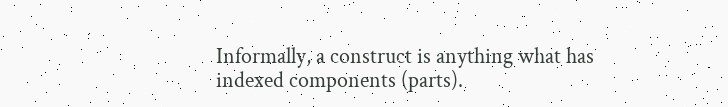Informally, a construct is anything what has indexed components (parts).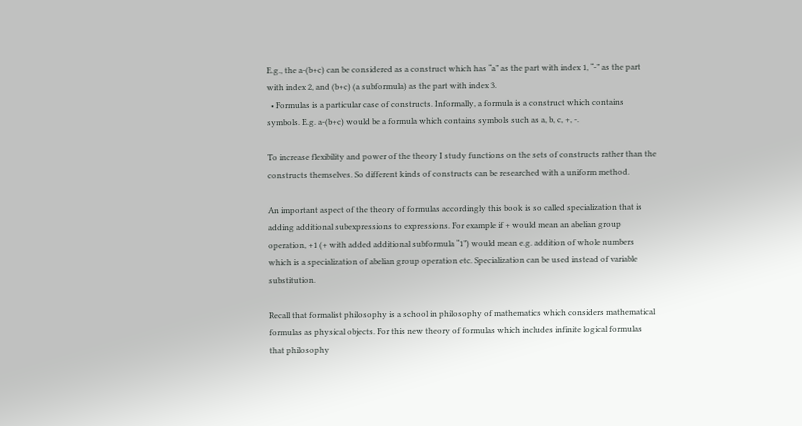E.g., the a-(b+c) can be considered as a construct which has “a” as the part with index 1, “-” as the part with index 2, and (b+c) (a subformula) as the part with index 3.
  • Formulas is a particular case of constructs. Informally, a formula is a construct which contains symbols. E.g. a-(b+c) would be a formula which contains symbols such as a, b, c, +, -.

To increase flexibility and power of the theory I study functions on the sets of constructs rather than the constructs themselves. So different kinds of constructs can be researched with a uniform method.

An important aspect of the theory of formulas accordingly this book is so called specialization that is adding additional subexpressions to expressions. For example if + would mean an abelian group operation, +1 (+ with added additional subformula “1”) would mean e.g. addition of whole numbers which is a specialization of abelian group operation etc. Specialization can be used instead of variable substitution.

Recall that formalist philosophy is a school in philosophy of mathematics which considers mathematical formulas as physical objects. For this new theory of formulas which includes infinite logical formulas that philosophy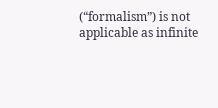(“formalism”) is not applicable as infinite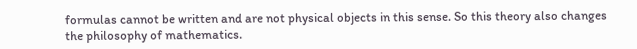formulas cannot be written and are not physical objects in this sense. So this theory also changes the philosophy of mathematics.